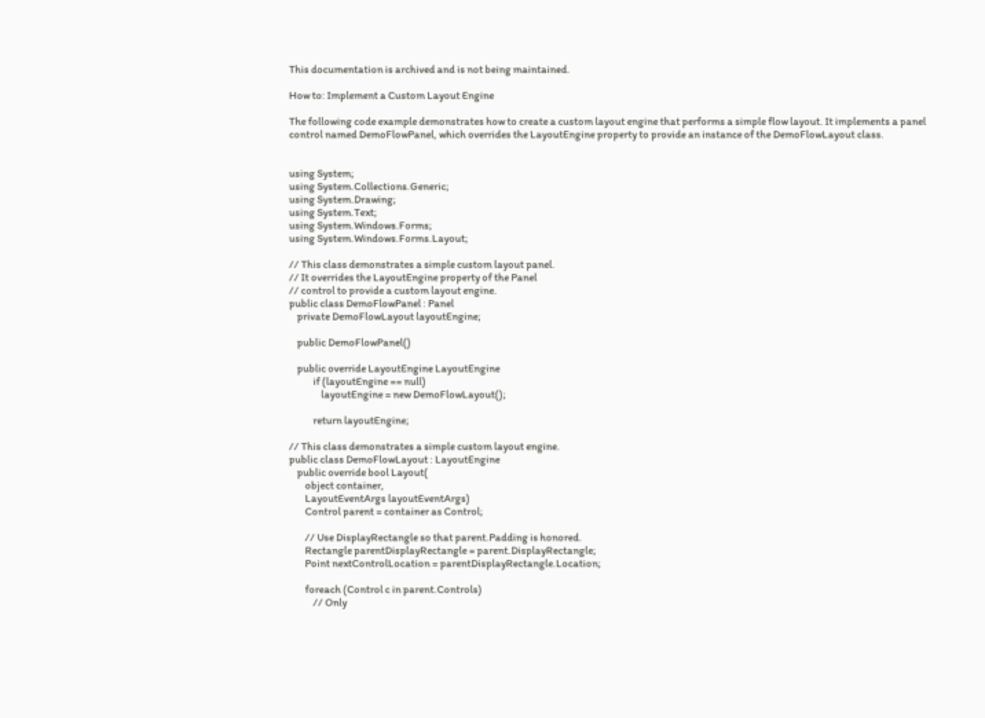This documentation is archived and is not being maintained.

How to: Implement a Custom Layout Engine

The following code example demonstrates how to create a custom layout engine that performs a simple flow layout. It implements a panel control named DemoFlowPanel, which overrides the LayoutEngine property to provide an instance of the DemoFlowLayout class.


using System;
using System.Collections.Generic;
using System.Drawing;
using System.Text;
using System.Windows.Forms;
using System.Windows.Forms.Layout;

// This class demonstrates a simple custom layout panel.
// It overrides the LayoutEngine property of the Panel
// control to provide a custom layout engine.
public class DemoFlowPanel : Panel
    private DemoFlowLayout layoutEngine;

    public DemoFlowPanel()

    public override LayoutEngine LayoutEngine
            if (layoutEngine == null)
                layoutEngine = new DemoFlowLayout();

            return layoutEngine;

// This class demonstrates a simple custom layout engine.
public class DemoFlowLayout : LayoutEngine
    public override bool Layout(
        object container,
        LayoutEventArgs layoutEventArgs)
        Control parent = container as Control;

        // Use DisplayRectangle so that parent.Padding is honored.
        Rectangle parentDisplayRectangle = parent.DisplayRectangle;
        Point nextControlLocation = parentDisplayRectangle.Location;

        foreach (Control c in parent.Controls)
            // Only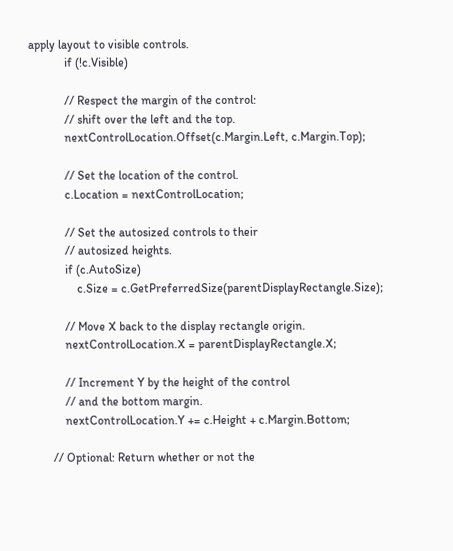apply layout to visible controls.
            if (!c.Visible)

            // Respect the margin of the control:
            // shift over the left and the top.
            nextControlLocation.Offset(c.Margin.Left, c.Margin.Top);

            // Set the location of the control.
            c.Location = nextControlLocation;

            // Set the autosized controls to their
            // autosized heights.
            if (c.AutoSize)
                c.Size = c.GetPreferredSize(parentDisplayRectangle.Size);

            // Move X back to the display rectangle origin.
            nextControlLocation.X = parentDisplayRectangle.X;

            // Increment Y by the height of the control
            // and the bottom margin.
            nextControlLocation.Y += c.Height + c.Margin.Bottom;

        // Optional: Return whether or not the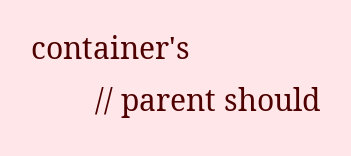container's
        // parent should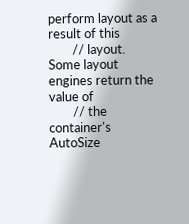perform layout as a result of this
        // layout. Some layout engines return the value of
        // the container's AutoSize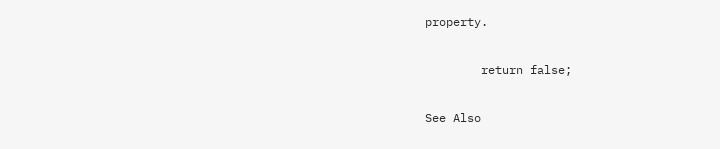property.

        return false;

See Also